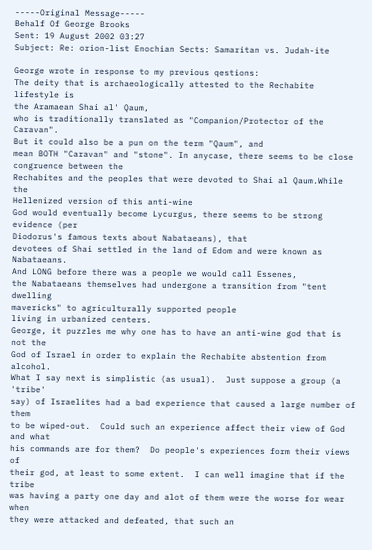-----Original Message-----
Behalf Of George Brooks
Sent: 19 August 2002 03:27
Subject: Re: orion-list Enochian Sects: Samaritan vs. Judah-ite

George wrote in response to my previous qestions:
The deity that is archaeologically attested to the Rechabite lifestyle is
the Aramaean Shai al' Qaum,
who is traditionally translated as "Companion/Protector of the Caravan".
But it could also be a pun on the term "Qaum", and
mean BOTH "Caravan" and "stone". In anycase, there seems to be close
congruence between the
Rechabites and the peoples that were devoted to Shai al Qaum.While the
Hellenized version of this anti-wine
God would eventually become Lycurgus, there seems to be strong evidence (per
Diodorus's famous texts about Nabataeans), that
devotees of Shai settled in the land of Edom and were known as Nabataeans.
And LONG before there was a people we would call Essenes,
the Nabataeans themselves had undergone a transition from "tent dwelling
mavericks" to agriculturally supported people
living in urbanized centers.
George, it puzzles me why one has to have an anti-wine god that is not the
God of Israel in order to explain the Rechabite abstention from alcohol.
What I say next is simplistic (as usual).  Just suppose a group (a 'tribe'
say) of Israelites had a bad experience that caused a large number of them
to be wiped-out.  Could such an experience affect their view of God and what
his commands are for them?  Do people's experiences form their views of
their god, at least to some extent.  I can well imagine that if the tribe
was having a party one day and alot of them were the worse for wear when
they were attacked and defeated, that such an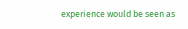experience would be seen as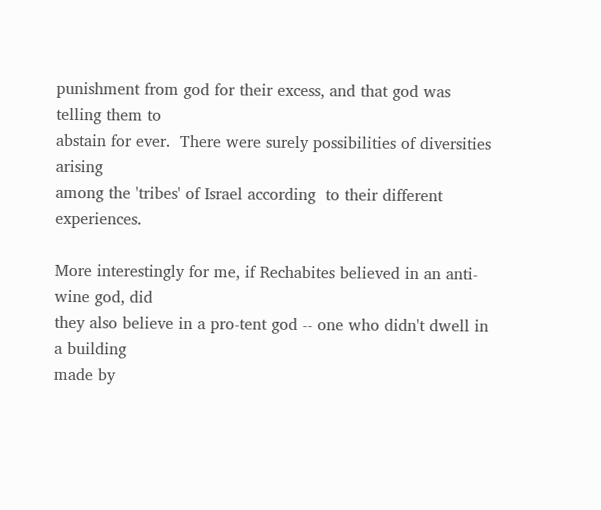punishment from god for their excess, and that god was telling them to
abstain for ever.  There were surely possibilities of diversities arising
among the 'tribes' of Israel according  to their different experiences.

More interestingly for me, if Rechabites believed in an anti-wine god, did
they also believe in a pro-tent god -- one who didn't dwell in a building
made by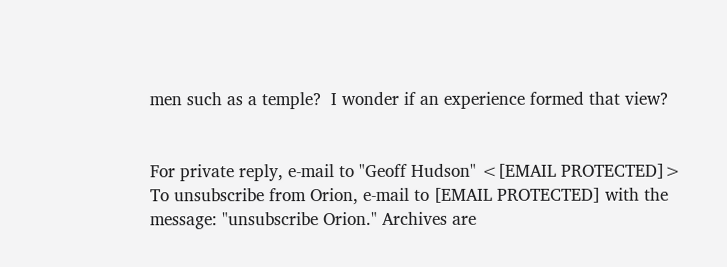men such as a temple?  I wonder if an experience formed that view?


For private reply, e-mail to "Geoff Hudson" <[EMAIL PROTECTED]>
To unsubscribe from Orion, e-mail to [EMAIL PROTECTED] with the
message: "unsubscribe Orion." Archives are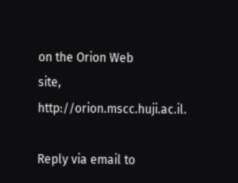on the Orion Web
site, http://orion.mscc.huji.ac.il.

Reply via email to